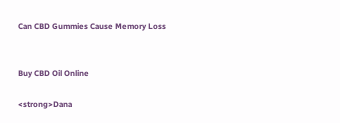Can CBD Gummies Cause Memory Loss


Buy CBD Oil Online

<strong>Dana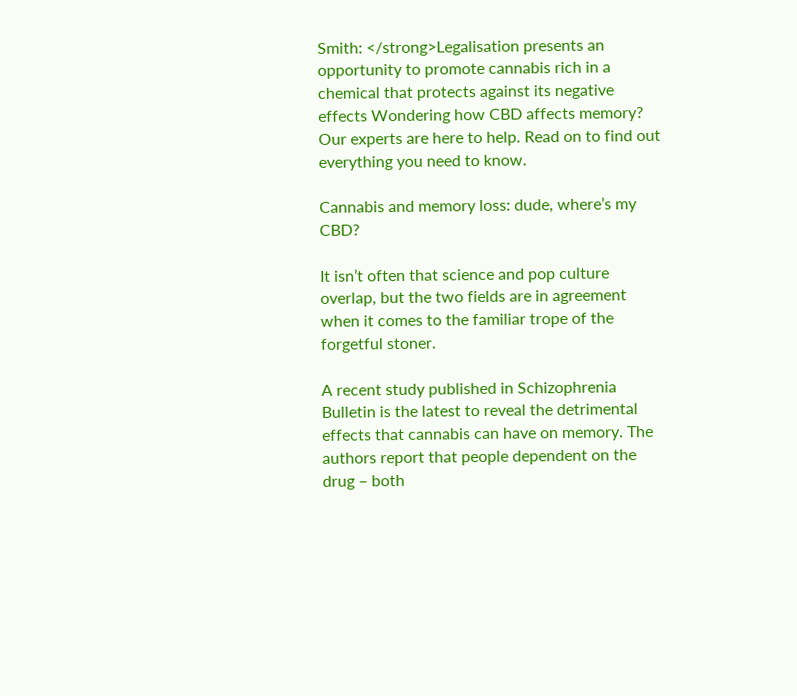Smith: </strong>Legalisation presents an opportunity to promote cannabis rich in a chemical that protects against its negative effects Wondering how CBD affects memory? Our experts are here to help. Read on to find out everything you need to know.

Cannabis and memory loss: dude, where’s my CBD?

It isn’t often that science and pop culture overlap, but the two fields are in agreement when it comes to the familiar trope of the forgetful stoner.

A recent study published in Schizophrenia Bulletin is the latest to reveal the detrimental effects that cannabis can have on memory. The authors report that people dependent on the drug – both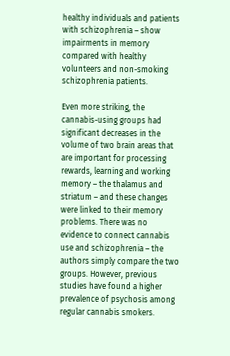healthy individuals and patients with schizophrenia – show impairments in memory compared with healthy volunteers and non-smoking schizophrenia patients.

Even more striking, the cannabis-using groups had significant decreases in the volume of two brain areas that are important for processing rewards, learning and working memory – the thalamus and striatum – and these changes were linked to their memory problems. There was no evidence to connect cannabis use and schizophrenia – the authors simply compare the two groups. However, previous studies have found a higher prevalence of psychosis among regular cannabis smokers.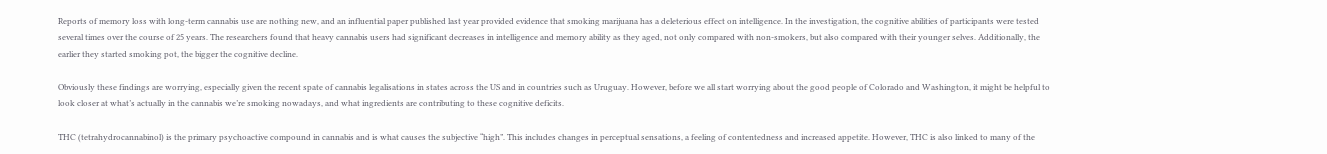Reports of memory loss with long-term cannabis use are nothing new, and an influential paper published last year provided evidence that smoking marijuana has a deleterious effect on intelligence. In the investigation, the cognitive abilities of participants were tested several times over the course of 25 years. The researchers found that heavy cannabis users had significant decreases in intelligence and memory ability as they aged, not only compared with non-smokers, but also compared with their younger selves. Additionally, the earlier they started smoking pot, the bigger the cognitive decline.

Obviously these findings are worrying, especially given the recent spate of cannabis legalisations in states across the US and in countries such as Uruguay. However, before we all start worrying about the good people of Colorado and Washington, it might be helpful to look closer at what’s actually in the cannabis we’re smoking nowadays, and what ingredients are contributing to these cognitive deficits.

THC (tetrahydrocannabinol) is the primary psychoactive compound in cannabis and is what causes the subjective “high”. This includes changes in perceptual sensations, a feeling of contentedness and increased appetite. However, THC is also linked to many of the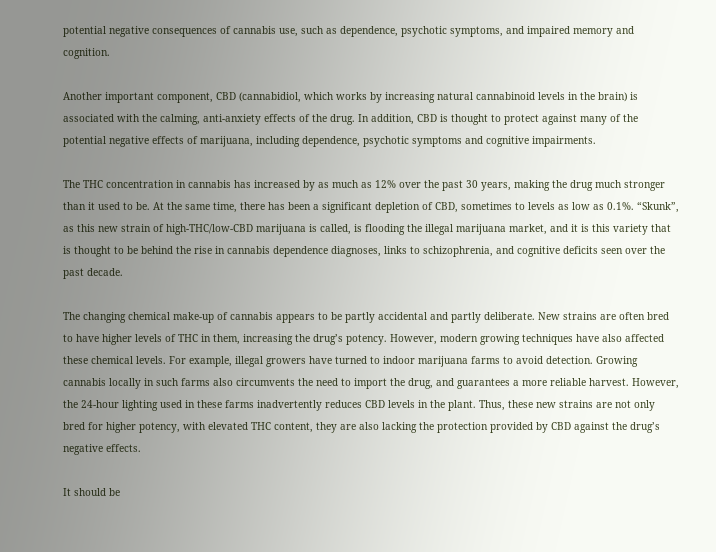potential negative consequences of cannabis use, such as dependence, psychotic symptoms, and impaired memory and cognition.

Another important component, CBD (cannabidiol, which works by increasing natural cannabinoid levels in the brain) is associated with the calming, anti-anxiety effects of the drug. In addition, CBD is thought to protect against many of the potential negative effects of marijuana, including dependence, psychotic symptoms and cognitive impairments.

The THC concentration in cannabis has increased by as much as 12% over the past 30 years, making the drug much stronger than it used to be. At the same time, there has been a significant depletion of CBD, sometimes to levels as low as 0.1%. “Skunk”, as this new strain of high-THC/low-CBD marijuana is called, is flooding the illegal marijuana market, and it is this variety that is thought to be behind the rise in cannabis dependence diagnoses, links to schizophrenia, and cognitive deficits seen over the past decade.

The changing chemical make-up of cannabis appears to be partly accidental and partly deliberate. New strains are often bred to have higher levels of THC in them, increasing the drug’s potency. However, modern growing techniques have also affected these chemical levels. For example, illegal growers have turned to indoor marijuana farms to avoid detection. Growing cannabis locally in such farms also circumvents the need to import the drug, and guarantees a more reliable harvest. However, the 24-hour lighting used in these farms inadvertently reduces CBD levels in the plant. Thus, these new strains are not only bred for higher potency, with elevated THC content, they are also lacking the protection provided by CBD against the drug’s negative effects.

It should be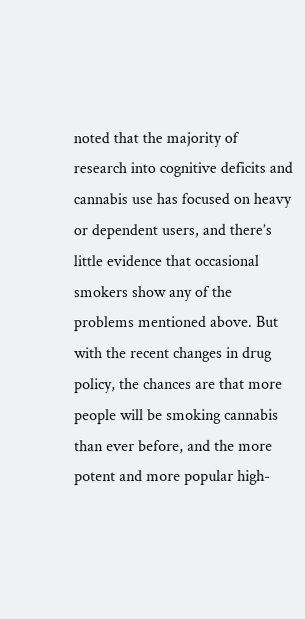noted that the majority of research into cognitive deficits and cannabis use has focused on heavy or dependent users, and there’s little evidence that occasional smokers show any of the problems mentioned above. But with the recent changes in drug policy, the chances are that more people will be smoking cannabis than ever before, and the more potent and more popular high-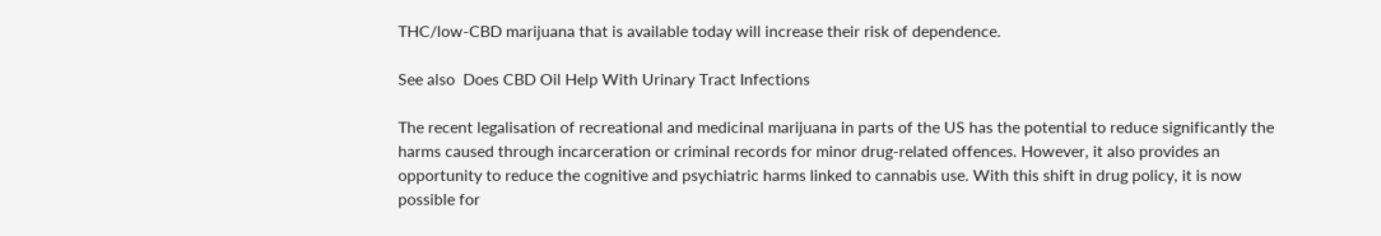THC/low-CBD marijuana that is available today will increase their risk of dependence.

See also  Does CBD Oil Help With Urinary Tract Infections

The recent legalisation of recreational and medicinal marijuana in parts of the US has the potential to reduce significantly the harms caused through incarceration or criminal records for minor drug-related offences. However, it also provides an opportunity to reduce the cognitive and psychiatric harms linked to cannabis use. With this shift in drug policy, it is now possible for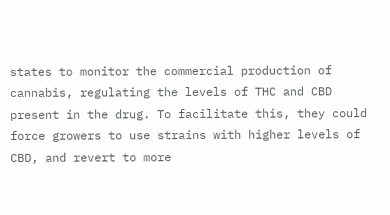states to monitor the commercial production of cannabis, regulating the levels of THC and CBD present in the drug. To facilitate this, they could force growers to use strains with higher levels of CBD, and revert to more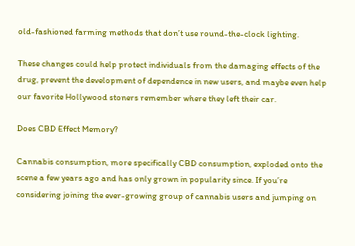old-fashioned farming methods that don’t use round-the-clock lighting.

These changes could help protect individuals from the damaging effects of the drug, prevent the development of dependence in new users, and maybe even help our favorite Hollywood stoners remember where they left their car.

Does CBD Effect Memory?

Cannabis consumption, more specifically CBD consumption, exploded onto the scene a few years ago and has only grown in popularity since. If you’re considering joining the ever-growing group of cannabis users and jumping on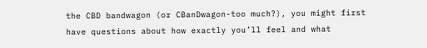the CBD bandwagon (or CBanDwagon-too much?), you might first have questions about how exactly you’ll feel and what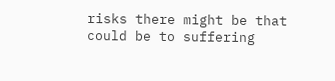risks there might be that could be to suffering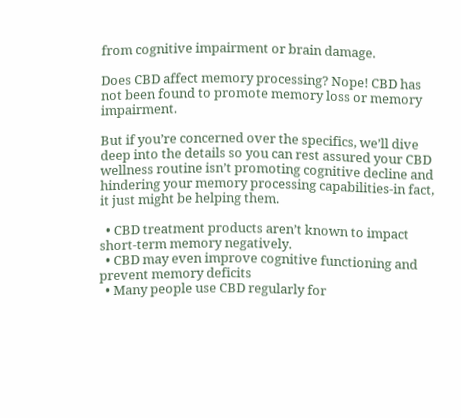from cognitive impairment or brain damage.

Does CBD affect memory processing? Nope! CBD has not been found to promote memory loss or memory impairment.

But if you’re concerned over the specifics, we’ll dive deep into the details so you can rest assured your CBD wellness routine isn’t promoting cognitive decline and hindering your memory processing capabilities-in fact, it just might be helping them.

  • CBD treatment products aren’t known to impact short-term memory negatively.
  • CBD may even improve cognitive functioning and prevent memory deficits
  • Many people use CBD regularly for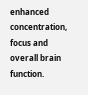enhanced concentration, focus and overall brain function.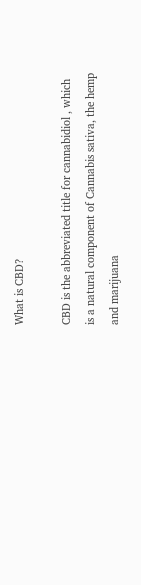What is CBD?

CBD is the abbreviated title for cannabidiol , which is a natural component of Cannabis sativa, the hemp and marijuana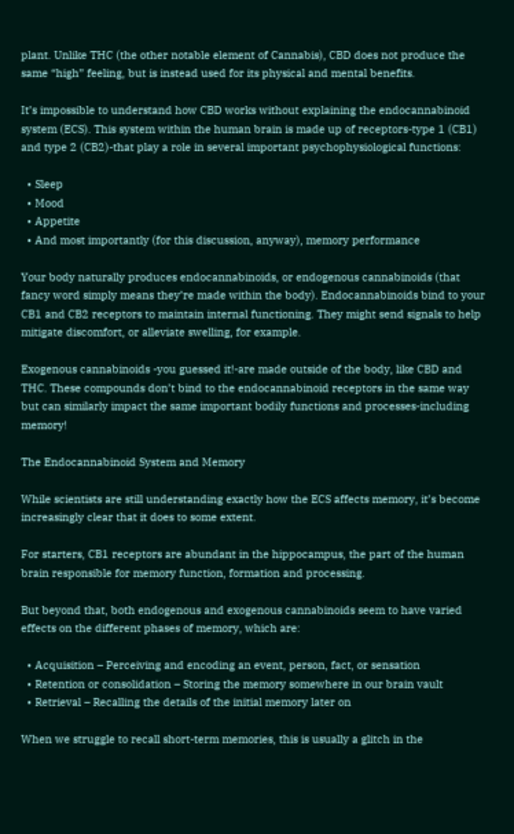plant. Unlike THC (the other notable element of Cannabis), CBD does not produce the same “high” feeling, but is instead used for its physical and mental benefits.

It’s impossible to understand how CBD works without explaining the endocannabinoid system (ECS). This system within the human brain is made up of receptors-type 1 (CB1) and type 2 (CB2)-that play a role in several important psychophysiological functions:

  • Sleep
  • Mood
  • Appetite
  • And most importantly (for this discussion, anyway), memory performance

Your body naturally produces endocannabinoids, or endogenous cannabinoids (that fancy word simply means they’re made within the body). Endocannabinoids bind to your CB1 and CB2 receptors to maintain internal functioning. They might send signals to help mitigate discomfort, or alleviate swelling, for example.

Exogenous cannabinoids -you guessed it!-are made outside of the body, like CBD and THC. These compounds don’t bind to the endocannabinoid receptors in the same way but can similarly impact the same important bodily functions and processes-including memory!

The Endocannabinoid System and Memory

While scientists are still understanding exactly how the ECS affects memory, it’s become increasingly clear that it does to some extent.

For starters, CB1 receptors are abundant in the hippocampus, the part of the human brain responsible for memory function, formation and processing.

But beyond that, both endogenous and exogenous cannabinoids seem to have varied effects on the different phases of memory, which are:

  • Acquisition – Perceiving and encoding an event, person, fact, or sensation
  • Retention or consolidation – Storing the memory somewhere in our brain vault
  • Retrieval – Recalling the details of the initial memory later on

When we struggle to recall short-term memories, this is usually a glitch in the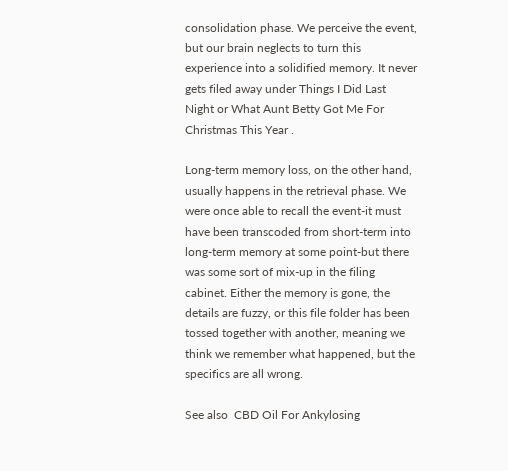consolidation phase. We perceive the event, but our brain neglects to turn this experience into a solidified memory. It never gets filed away under Things I Did Last Night or What Aunt Betty Got Me For Christmas This Year .

Long-term memory loss, on the other hand, usually happens in the retrieval phase. We were once able to recall the event-it must have been transcoded from short-term into long-term memory at some point-but there was some sort of mix-up in the filing cabinet. Either the memory is gone, the details are fuzzy, or this file folder has been tossed together with another, meaning we think we remember what happened, but the specifics are all wrong.

See also  CBD Oil For Ankylosing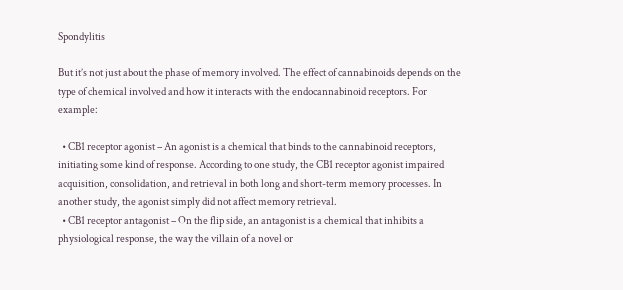Spondylitis

But it’s not just about the phase of memory involved. The effect of cannabinoids depends on the type of chemical involved and how it interacts with the endocannabinoid receptors. For example:

  • CB1 receptor agonist – An agonist is a chemical that binds to the cannabinoid receptors, initiating some kind of response. According to one study, the CB1 receptor agonist impaired acquisition, consolidation, and retrieval in both long and short-term memory processes. In another study, the agonist simply did not affect memory retrieval.
  • CB1 receptor antagonist – On the flip side, an antagonist is a chemical that inhibits a physiological response, the way the villain of a novel or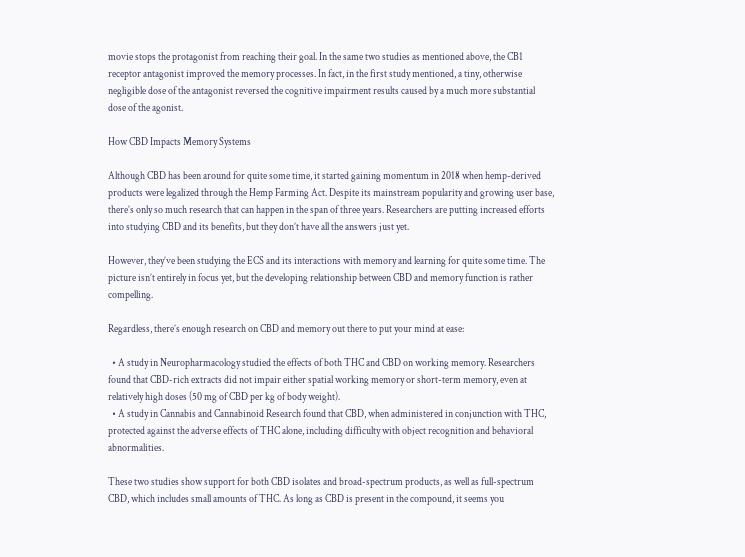movie stops the protagonist from reaching their goal. In the same two studies as mentioned above, the CB1 receptor antagonist improved the memory processes. In fact, in the first study mentioned, a tiny, otherwise negligible dose of the antagonist reversed the cognitive impairment results caused by a much more substantial dose of the agonist.

How CBD Impacts Memory Systems

Although CBD has been around for quite some time, it started gaining momentum in 2018 when hemp-derived products were legalized through the Hemp Farming Act. Despite its mainstream popularity and growing user base, there’s only so much research that can happen in the span of three years. Researchers are putting increased efforts into studying CBD and its benefits, but they don’t have all the answers just yet.

However, they’ve been studying the ECS and its interactions with memory and learning for quite some time. The picture isn’t entirely in focus yet, but the developing relationship between CBD and memory function is rather compelling.

Regardless, there’s enough research on CBD and memory out there to put your mind at ease:

  • A study in Neuropharmacology studied the effects of both THC and CBD on working memory. Researchers found that CBD-rich extracts did not impair either spatial working memory or short-term memory, even at relatively high doses (50 mg of CBD per kg of body weight).
  • A study in Cannabis and Cannabinoid Research found that CBD, when administered in conjunction with THC, protected against the adverse effects of THC alone, including difficulty with object recognition and behavioral abnormalities.

These two studies show support for both CBD isolates and broad-spectrum products, as well as full-spectrum CBD, which includes small amounts of THC. As long as CBD is present in the compound, it seems you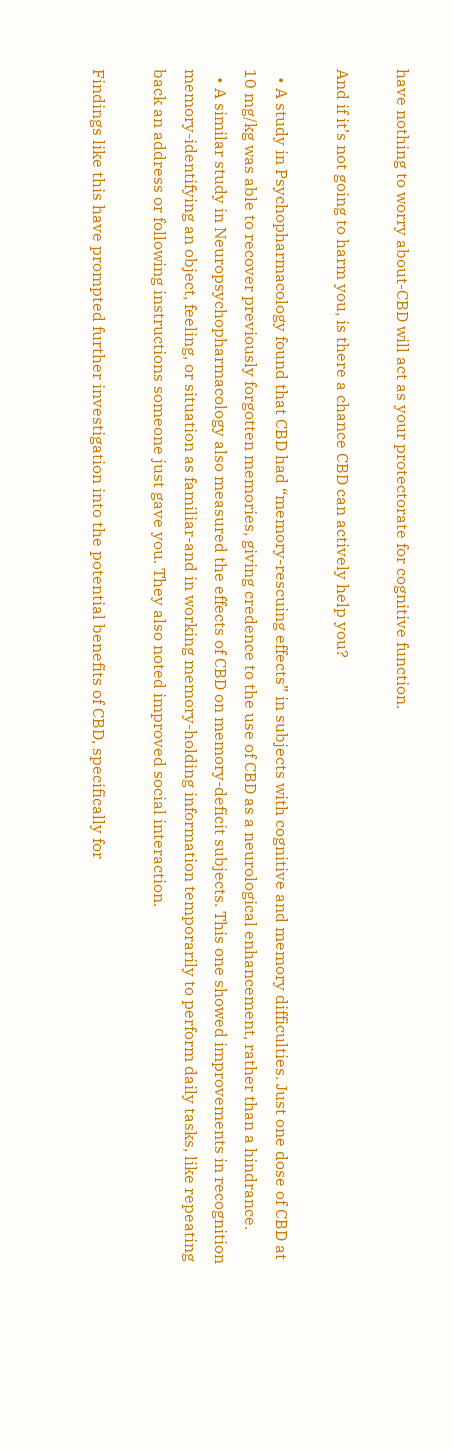have nothing to worry about-CBD will act as your protectorate for cognitive function.

And if it’s not going to harm you, is there a chance CBD can actively help you?

  • A study in Psychopharmacology found that CBD had “memory-rescuing effects” in subjects with cognitive and memory difficulties. Just one dose of CBD at 10 mg/kg was able to recover previously forgotten memories, giving credence to the use of CBD as a neurological enhancement, rather than a hindrance.
  • A similar study in Neuropsychopharmacology also measured the effects of CBD on memory-deficit subjects. This one showed improvements in recognition memory-identifying an object, feeling, or situation as familiar-and in working memory-holding information temporarily to perform daily tasks, like repeating back an address or following instructions someone just gave you. They also noted improved social interaction.

Findings like this have prompted further investigation into the potential benefits of CBD, specifically for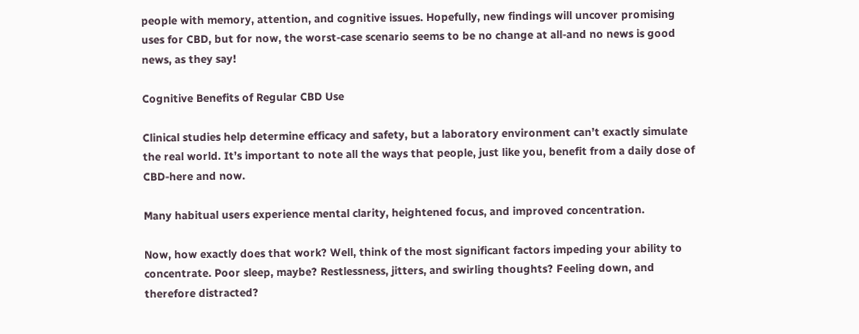people with memory, attention, and cognitive issues. Hopefully, new findings will uncover promising uses for CBD, but for now, the worst-case scenario seems to be no change at all-and no news is good news, as they say!

Cognitive Benefits of Regular CBD Use

Clinical studies help determine efficacy and safety, but a laboratory environment can’t exactly simulate the real world. It’s important to note all the ways that people, just like you, benefit from a daily dose of CBD-here and now.

Many habitual users experience mental clarity, heightened focus, and improved concentration.

Now, how exactly does that work? Well, think of the most significant factors impeding your ability to concentrate. Poor sleep, maybe? Restlessness, jitters, and swirling thoughts? Feeling down, and therefore distracted?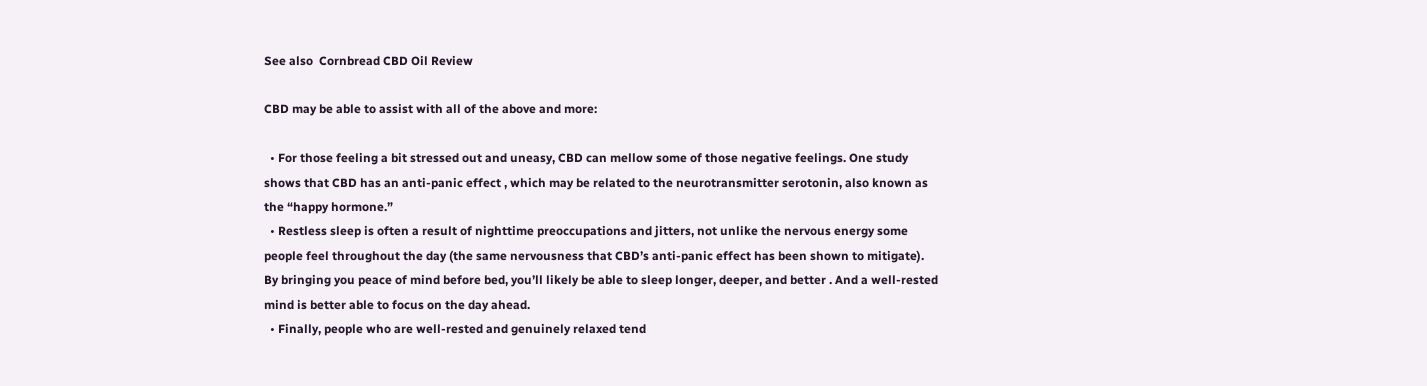See also  Cornbread CBD Oil Review

CBD may be able to assist with all of the above and more:

  • For those feeling a bit stressed out and uneasy, CBD can mellow some of those negative feelings. One study shows that CBD has an anti-panic effect , which may be related to the neurotransmitter serotonin, also known as the “happy hormone.”
  • Restless sleep is often a result of nighttime preoccupations and jitters, not unlike the nervous energy some people feel throughout the day (the same nervousness that CBD’s anti-panic effect has been shown to mitigate). By bringing you peace of mind before bed, you’ll likely be able to sleep longer, deeper, and better . And a well-rested mind is better able to focus on the day ahead.
  • Finally, people who are well-rested and genuinely relaxed tend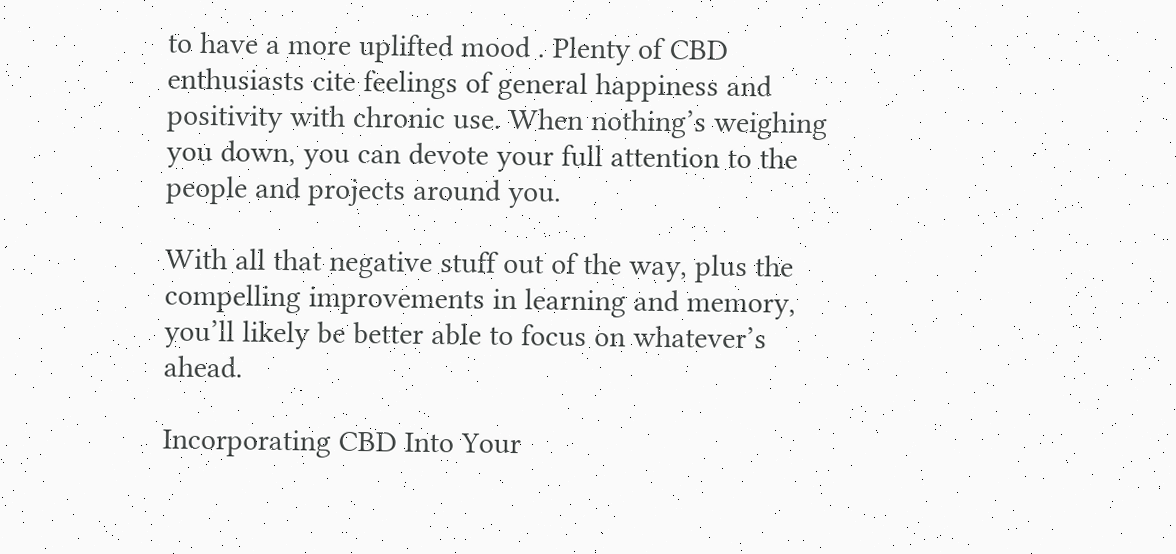to have a more uplifted mood . Plenty of CBD enthusiasts cite feelings of general happiness and positivity with chronic use. When nothing’s weighing you down, you can devote your full attention to the people and projects around you.

With all that negative stuff out of the way, plus the compelling improvements in learning and memory, you’ll likely be better able to focus on whatever’s ahead.

Incorporating CBD Into Your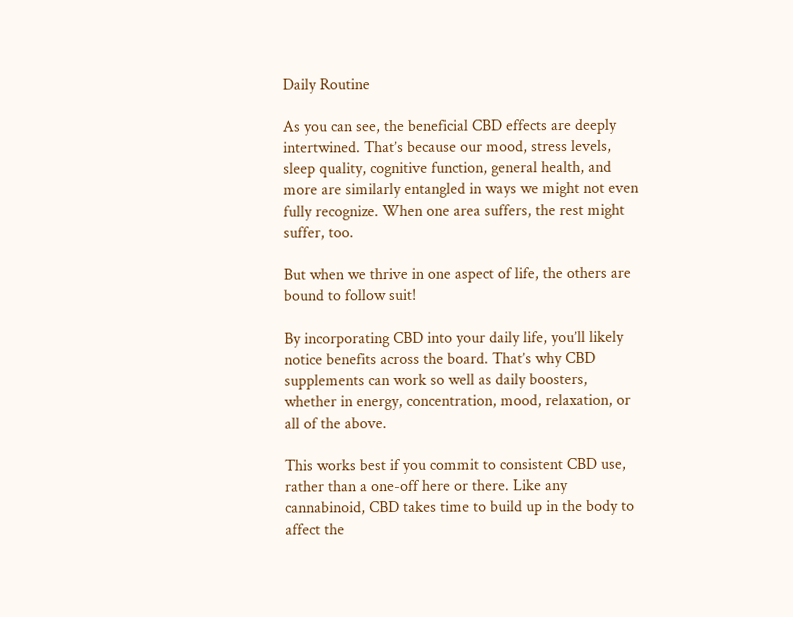Daily Routine

As you can see, the beneficial CBD effects are deeply intertwined. That’s because our mood, stress levels, sleep quality, cognitive function, general health, and more are similarly entangled in ways we might not even fully recognize. When one area suffers, the rest might suffer, too.

But when we thrive in one aspect of life, the others are bound to follow suit!

By incorporating CBD into your daily life, you’ll likely notice benefits across the board. That’s why CBD supplements can work so well as daily boosters, whether in energy, concentration, mood, relaxation, or all of the above.

This works best if you commit to consistent CBD use, rather than a one-off here or there. Like any cannabinoid, CBD takes time to build up in the body to affect the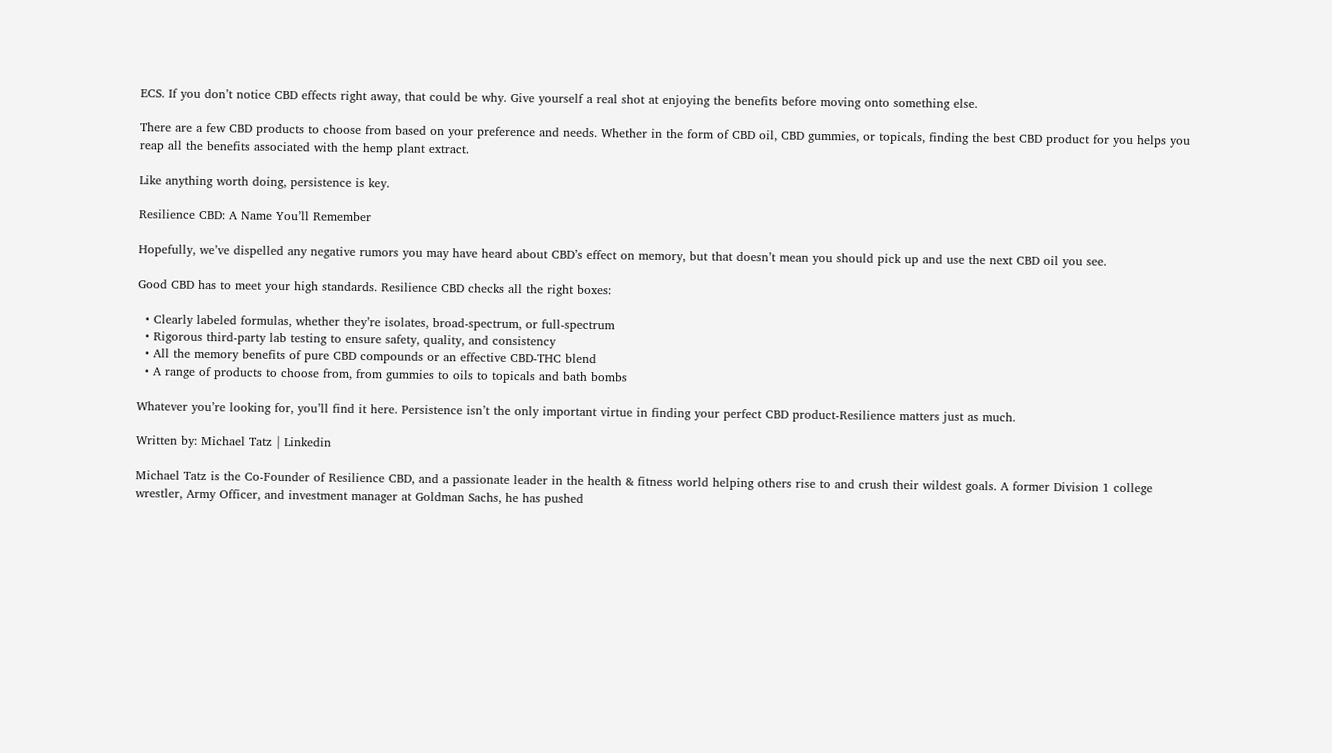ECS. If you don’t notice CBD effects right away, that could be why. Give yourself a real shot at enjoying the benefits before moving onto something else.

There are a few CBD products to choose from based on your preference and needs. Whether in the form of CBD oil, CBD gummies, or topicals, finding the best CBD product for you helps you reap all the benefits associated with the hemp plant extract.

Like anything worth doing, persistence is key.

Resilience CBD: A Name You’ll Remember

Hopefully, we’ve dispelled any negative rumors you may have heard about CBD’s effect on memory, but that doesn’t mean you should pick up and use the next CBD oil you see.

Good CBD has to meet your high standards. Resilience CBD checks all the right boxes:

  • Clearly labeled formulas, whether they’re isolates, broad-spectrum, or full-spectrum
  • Rigorous third-party lab testing to ensure safety, quality, and consistency
  • All the memory benefits of pure CBD compounds or an effective CBD-THC blend
  • A range of products to choose from, from gummies to oils to topicals and bath bombs

Whatever you’re looking for, you’ll find it here. Persistence isn’t the only important virtue in finding your perfect CBD product-Resilience matters just as much.

Written by: Michael Tatz | Linkedin

Michael Tatz is the Co-Founder of Resilience CBD, and a passionate leader in the health & fitness world helping others rise to and crush their wildest goals. A former Division 1 college wrestler, Army Officer, and investment manager at Goldman Sachs, he has pushed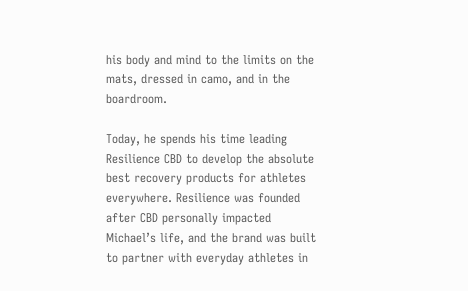his body and mind to the limits on the mats, dressed in camo, and in the boardroom.

Today, he spends his time leading Resilience CBD to develop the absolute best recovery products for athletes everywhere. Resilience was founded after CBD personally impacted Michael’s life, and the brand was built to partner with everyday athletes in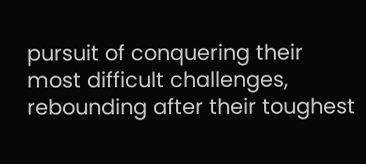pursuit of conquering their most difficult challenges, rebounding after their toughest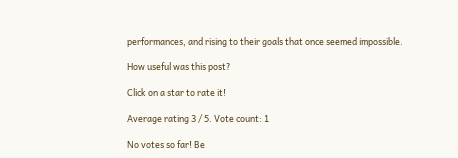performances, and rising to their goals that once seemed impossible.

How useful was this post?

Click on a star to rate it!

Average rating 3 / 5. Vote count: 1

No votes so far! Be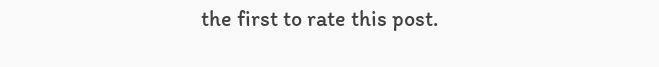the first to rate this post.